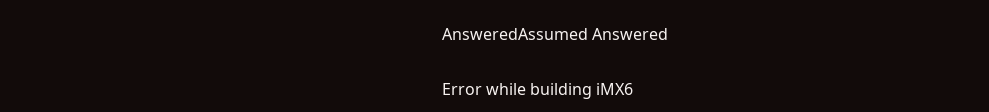AnsweredAssumed Answered

Error while building iMX6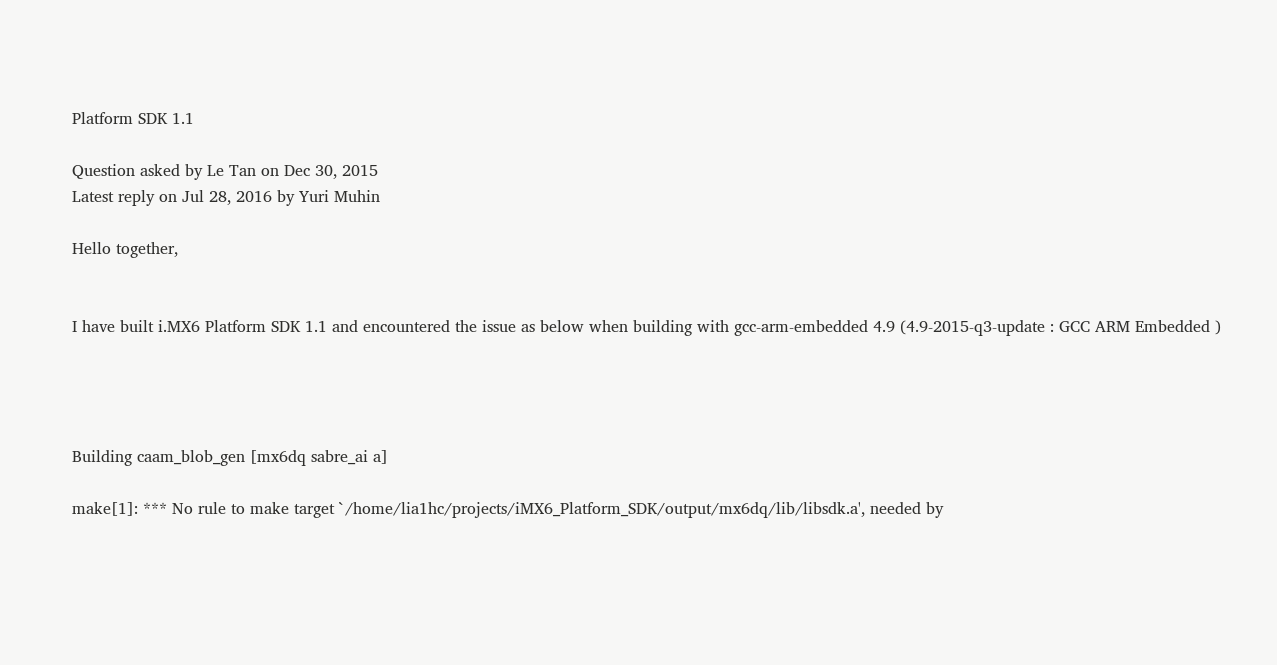Platform SDK 1.1

Question asked by Le Tan on Dec 30, 2015
Latest reply on Jul 28, 2016 by Yuri Muhin

Hello together,


I have built i.MX6 Platform SDK 1.1 and encountered the issue as below when building with gcc-arm-embedded 4.9 (4.9-2015-q3-update : GCC ARM Embedded )




Building caam_blob_gen [mx6dq sabre_ai a]

make[1]: *** No rule to make target `/home/lia1hc/projects/iMX6_Platform_SDK/output/mx6dq/lib/libsdk.a', needed by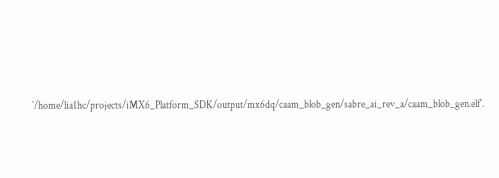`/home/lia1hc/projects/iMX6_Platform_SDK/output/mx6dq/caam_blob_gen/sabre_ai_rev_a/caam_blob_gen.elf'.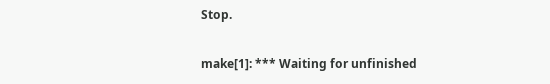Stop.

make[1]: *** Waiting for unfinished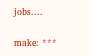jobs....

make: ***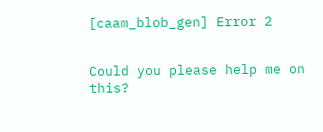[caam_blob_gen] Error 2


Could you please help me on this?